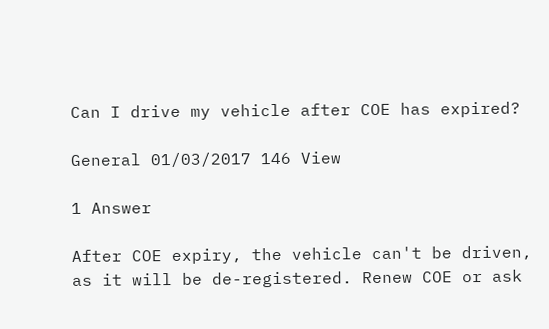Can I drive my vehicle after COE has expired?

General 01/03/2017 146 View

1 Answer

After COE expiry, the vehicle can't be driven, as it will be de-registered. Renew COE or ask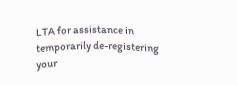LTA for assistance in temporarily de-registering your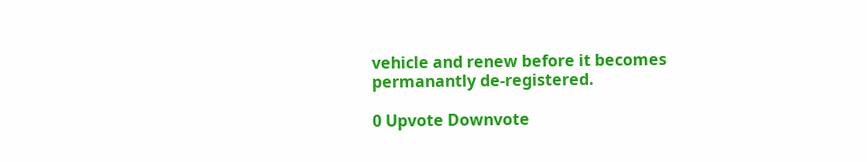vehicle and renew before it becomes permanantly de-registered.

0 Upvote Downvote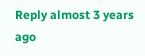Reply almost 3 years ago